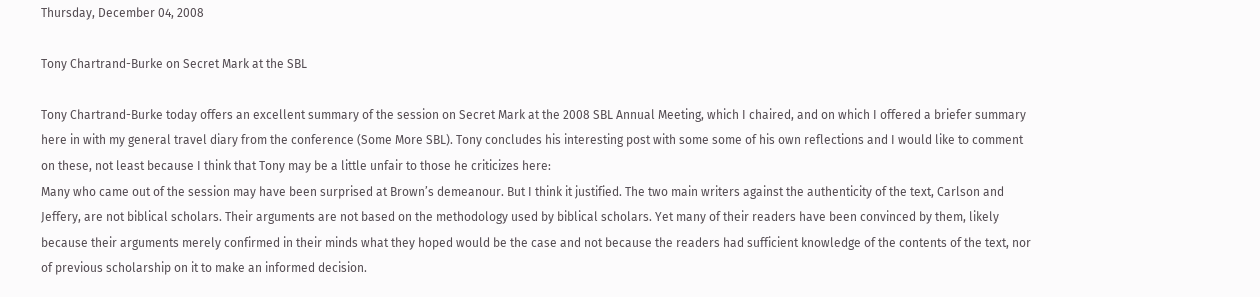Thursday, December 04, 2008

Tony Chartrand-Burke on Secret Mark at the SBL

Tony Chartrand-Burke today offers an excellent summary of the session on Secret Mark at the 2008 SBL Annual Meeting, which I chaired, and on which I offered a briefer summary here in with my general travel diary from the conference (Some More SBL). Tony concludes his interesting post with some some of his own reflections and I would like to comment on these, not least because I think that Tony may be a little unfair to those he criticizes here:
Many who came out of the session may have been surprised at Brown’s demeanour. But I think it justified. The two main writers against the authenticity of the text, Carlson and Jeffery, are not biblical scholars. Their arguments are not based on the methodology used by biblical scholars. Yet many of their readers have been convinced by them, likely because their arguments merely confirmed in their minds what they hoped would be the case and not because the readers had sufficient knowledge of the contents of the text, nor of previous scholarship on it to make an informed decision.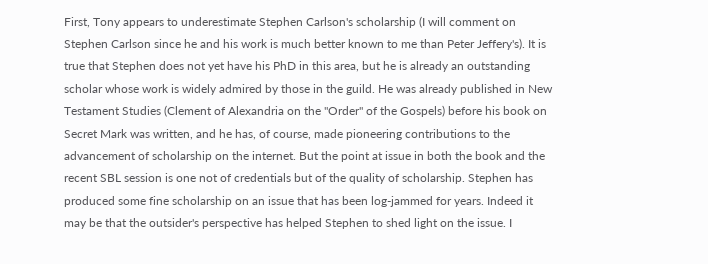First, Tony appears to underestimate Stephen Carlson's scholarship (I will comment on Stephen Carlson since he and his work is much better known to me than Peter Jeffery's). It is true that Stephen does not yet have his PhD in this area, but he is already an outstanding scholar whose work is widely admired by those in the guild. He was already published in New Testament Studies (Clement of Alexandria on the "Order" of the Gospels) before his book on Secret Mark was written, and he has, of course, made pioneering contributions to the advancement of scholarship on the internet. But the point at issue in both the book and the recent SBL session is one not of credentials but of the quality of scholarship. Stephen has produced some fine scholarship on an issue that has been log-jammed for years. Indeed it may be that the outsider's perspective has helped Stephen to shed light on the issue. I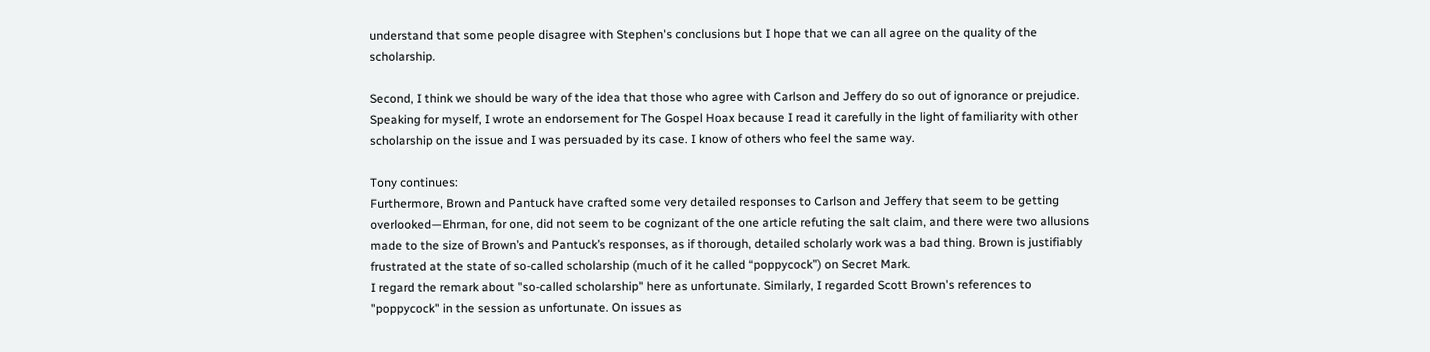understand that some people disagree with Stephen's conclusions but I hope that we can all agree on the quality of the scholarship.

Second, I think we should be wary of the idea that those who agree with Carlson and Jeffery do so out of ignorance or prejudice. Speaking for myself, I wrote an endorsement for The Gospel Hoax because I read it carefully in the light of familiarity with other scholarship on the issue and I was persuaded by its case. I know of others who feel the same way.

Tony continues:
Furthermore, Brown and Pantuck have crafted some very detailed responses to Carlson and Jeffery that seem to be getting overlooked—Ehrman, for one, did not seem to be cognizant of the one article refuting the salt claim, and there were two allusions made to the size of Brown’s and Pantuck’s responses, as if thorough, detailed scholarly work was a bad thing. Brown is justifiably frustrated at the state of so-called scholarship (much of it he called “poppycock”) on Secret Mark.
I regard the remark about "so-called scholarship" here as unfortunate. Similarly, I regarded Scott Brown's references to "poppycock" in the session as unfortunate. On issues as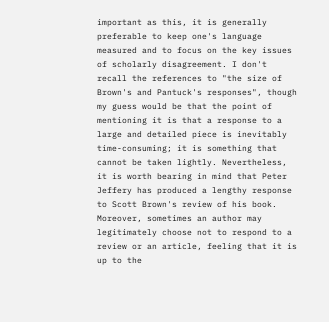important as this, it is generally preferable to keep one's language measured and to focus on the key issues of scholarly disagreement. I don't recall the references to "the size of Brown's and Pantuck's responses", though my guess would be that the point of mentioning it is that a response to a large and detailed piece is inevitably time-consuming; it is something that cannot be taken lightly. Nevertheless, it is worth bearing in mind that Peter Jeffery has produced a lengthy response to Scott Brown's review of his book. Moreover, sometimes an author may legitimately choose not to respond to a review or an article, feeling that it is up to the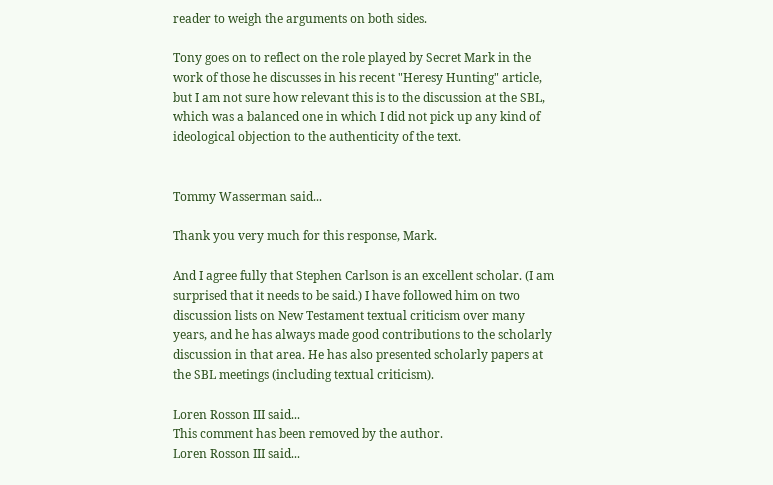reader to weigh the arguments on both sides.

Tony goes on to reflect on the role played by Secret Mark in the work of those he discusses in his recent "Heresy Hunting" article, but I am not sure how relevant this is to the discussion at the SBL, which was a balanced one in which I did not pick up any kind of ideological objection to the authenticity of the text.


Tommy Wasserman said...

Thank you very much for this response, Mark.

And I agree fully that Stephen Carlson is an excellent scholar. (I am surprised that it needs to be said.) I have followed him on two discussion lists on New Testament textual criticism over many years, and he has always made good contributions to the scholarly discussion in that area. He has also presented scholarly papers at the SBL meetings (including textual criticism).

Loren Rosson III said...
This comment has been removed by the author.
Loren Rosson III said...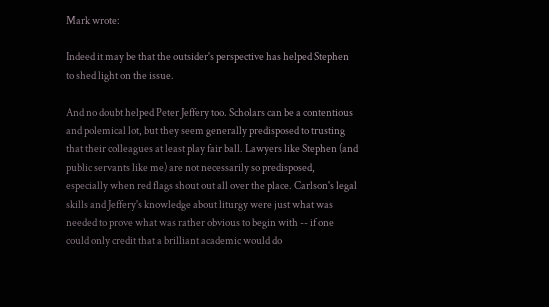Mark wrote:

Indeed it may be that the outsider's perspective has helped Stephen to shed light on the issue.

And no doubt helped Peter Jeffery too. Scholars can be a contentious and polemical lot, but they seem generally predisposed to trusting that their colleagues at least play fair ball. Lawyers like Stephen (and public servants like me) are not necessarily so predisposed, especially when red flags shout out all over the place. Carlson's legal skills and Jeffery's knowledge about liturgy were just what was needed to prove what was rather obvious to begin with -- if one could only credit that a brilliant academic would do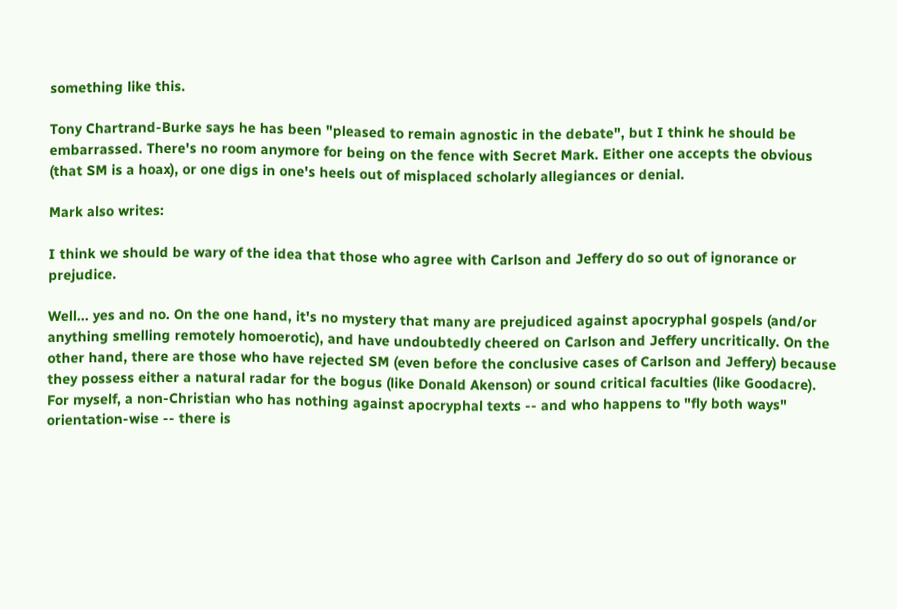something like this.

Tony Chartrand-Burke says he has been "pleased to remain agnostic in the debate", but I think he should be embarrassed. There's no room anymore for being on the fence with Secret Mark. Either one accepts the obvious (that SM is a hoax), or one digs in one's heels out of misplaced scholarly allegiances or denial.

Mark also writes:

I think we should be wary of the idea that those who agree with Carlson and Jeffery do so out of ignorance or prejudice.

Well... yes and no. On the one hand, it's no mystery that many are prejudiced against apocryphal gospels (and/or anything smelling remotely homoerotic), and have undoubtedly cheered on Carlson and Jeffery uncritically. On the other hand, there are those who have rejected SM (even before the conclusive cases of Carlson and Jeffery) because they possess either a natural radar for the bogus (like Donald Akenson) or sound critical faculties (like Goodacre). For myself, a non-Christian who has nothing against apocryphal texts -- and who happens to "fly both ways" orientation-wise -- there is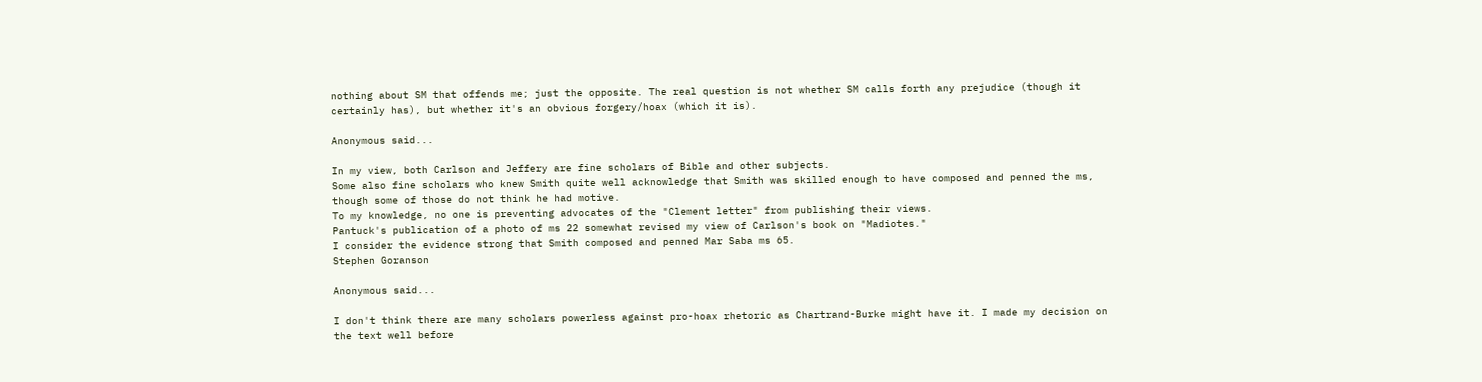nothing about SM that offends me; just the opposite. The real question is not whether SM calls forth any prejudice (though it certainly has), but whether it's an obvious forgery/hoax (which it is).

Anonymous said...

In my view, both Carlson and Jeffery are fine scholars of Bible and other subjects.
Some also fine scholars who knew Smith quite well acknowledge that Smith was skilled enough to have composed and penned the ms, though some of those do not think he had motive.
To my knowledge, no one is preventing advocates of the "Clement letter" from publishing their views.
Pantuck's publication of a photo of ms 22 somewhat revised my view of Carlson's book on "Madiotes."
I consider the evidence strong that Smith composed and penned Mar Saba ms 65.
Stephen Goranson

Anonymous said...

I don't think there are many scholars powerless against pro-hoax rhetoric as Chartrand-Burke might have it. I made my decision on the text well before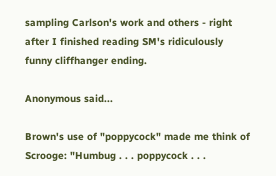sampling Carlson's work and others - right after I finished reading SM's ridiculously funny cliffhanger ending.

Anonymous said...

Brown's use of "poppycock" made me think of Scrooge: "Humbug . . . poppycock . . .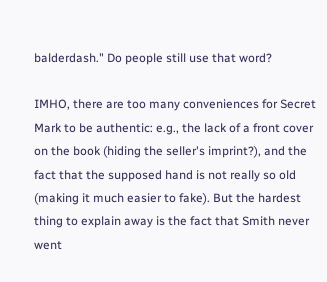balderdash." Do people still use that word?

IMHO, there are too many conveniences for Secret Mark to be authentic: e.g., the lack of a front cover on the book (hiding the seller's imprint?), and the fact that the supposed hand is not really so old (making it much easier to fake). But the hardest thing to explain away is the fact that Smith never went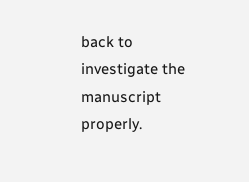back to investigate the manuscript properly.